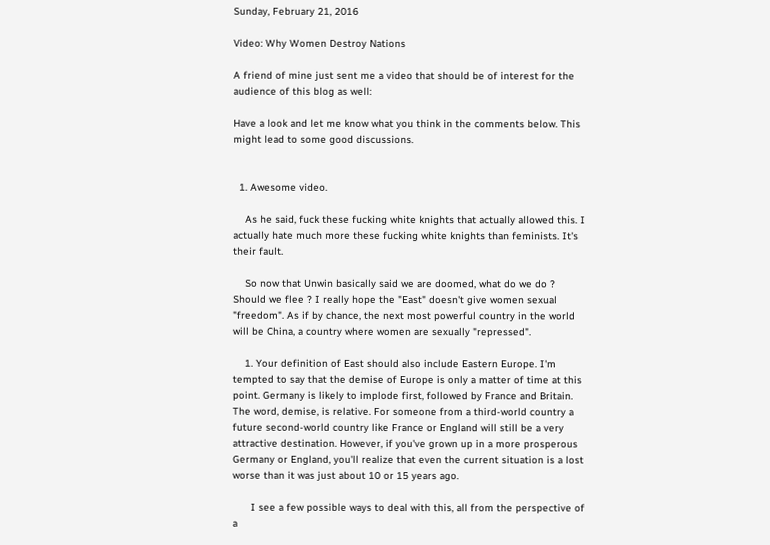Sunday, February 21, 2016

Video: Why Women Destroy Nations

A friend of mine just sent me a video that should be of interest for the audience of this blog as well:

Have a look and let me know what you think in the comments below. This might lead to some good discussions.


  1. Awesome video.

    As he said, fuck these fucking white knights that actually allowed this. I actually hate much more these fucking white knights than feminists. It's their fault.

    So now that Unwin basically said we are doomed, what do we do ? Should we flee ? I really hope the "East" doesn't give women sexual "freedom". As if by chance, the next most powerful country in the world will be China, a country where women are sexually "repressed".

    1. Your definition of East should also include Eastern Europe. I'm tempted to say that the demise of Europe is only a matter of time at this point. Germany is likely to implode first, followed by France and Britain. The word, demise, is relative. For someone from a third-world country a future second-world country like France or England will still be a very attractive destination. However, if you've grown up in a more prosperous Germany or England, you'll realize that even the current situation is a lost worse than it was just about 10 or 15 years ago.

      I see a few possible ways to deal with this, all from the perspective of a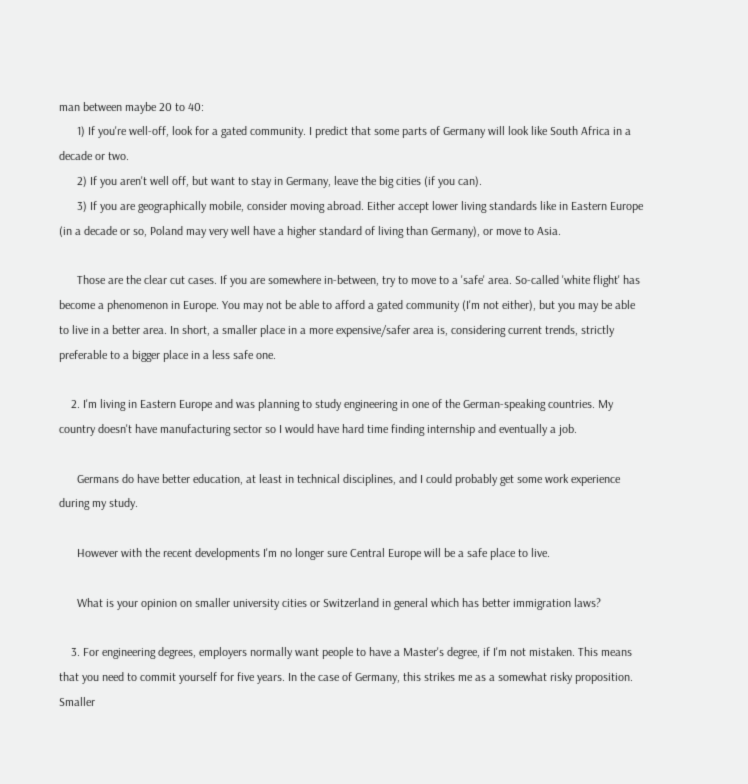man between maybe 20 to 40:
      1) If you're well-off, look for a gated community. I predict that some parts of Germany will look like South Africa in a decade or two.
      2) If you aren't well off, but want to stay in Germany, leave the big cities (if you can).
      3) If you are geographically mobile, consider moving abroad. Either accept lower living standards like in Eastern Europe (in a decade or so, Poland may very well have a higher standard of living than Germany), or move to Asia.

      Those are the clear cut cases. If you are somewhere in-between, try to move to a 'safe' area. So-called 'white flight' has become a phenomenon in Europe. You may not be able to afford a gated community (I'm not either), but you may be able to live in a better area. In short, a smaller place in a more expensive/safer area is, considering current trends, strictly preferable to a bigger place in a less safe one.

    2. I'm living in Eastern Europe and was planning to study engineering in one of the German-speaking countries. My country doesn't have manufacturing sector so I would have hard time finding internship and eventually a job.

      Germans do have better education, at least in technical disciplines, and I could probably get some work experience during my study.

      However with the recent developments I'm no longer sure Central Europe will be a safe place to live.

      What is your opinion on smaller university cities or Switzerland in general which has better immigration laws?

    3. For engineering degrees, employers normally want people to have a Master's degree, if I'm not mistaken. This means that you need to commit yourself for five years. In the case of Germany, this strikes me as a somewhat risky proposition. Smaller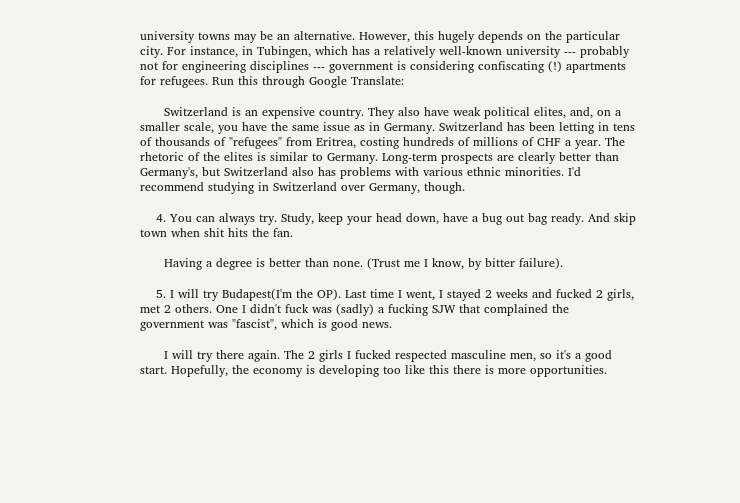university towns may be an alternative. However, this hugely depends on the particular city. For instance, in Tubingen, which has a relatively well-known university --- probably not for engineering disciplines --- government is considering confiscating (!) apartments for refugees. Run this through Google Translate:

      Switzerland is an expensive country. They also have weak political elites, and, on a smaller scale, you have the same issue as in Germany. Switzerland has been letting in tens of thousands of "refugees" from Eritrea, costing hundreds of millions of CHF a year. The rhetoric of the elites is similar to Germany. Long-term prospects are clearly better than Germany's, but Switzerland also has problems with various ethnic minorities. I'd recommend studying in Switzerland over Germany, though.

    4. You can always try. Study, keep your head down, have a bug out bag ready. And skip town when shit hits the fan.

      Having a degree is better than none. (Trust me I know, by bitter failure).

    5. I will try Budapest(I'm the OP). Last time I went, I stayed 2 weeks and fucked 2 girls, met 2 others. One I didn't fuck was (sadly) a fucking SJW that complained the government was "fascist", which is good news.

      I will try there again. The 2 girls I fucked respected masculine men, so it's a good start. Hopefully, the economy is developing too like this there is more opportunities.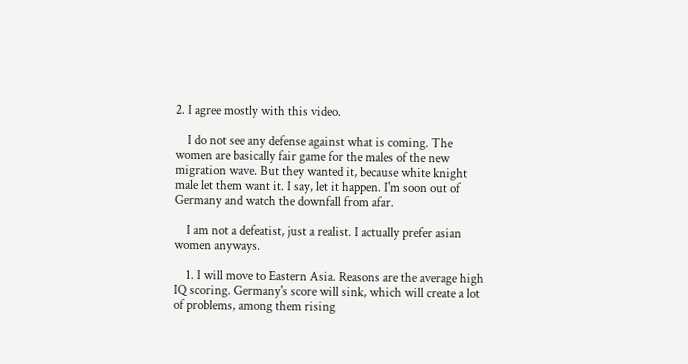2. I agree mostly with this video.

    I do not see any defense against what is coming. The women are basically fair game for the males of the new migration wave. But they wanted it, because white knight male let them want it. I say, let it happen. I'm soon out of Germany and watch the downfall from afar.

    I am not a defeatist, just a realist. I actually prefer asian women anyways.

    1. I will move to Eastern Asia. Reasons are the average high IQ scoring. Germany's score will sink, which will create a lot of problems, among them rising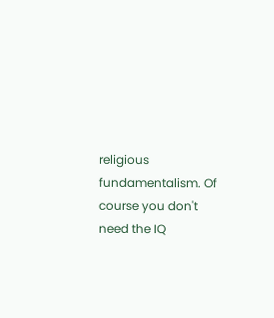religious fundamentalism. Of course you don't need the IQ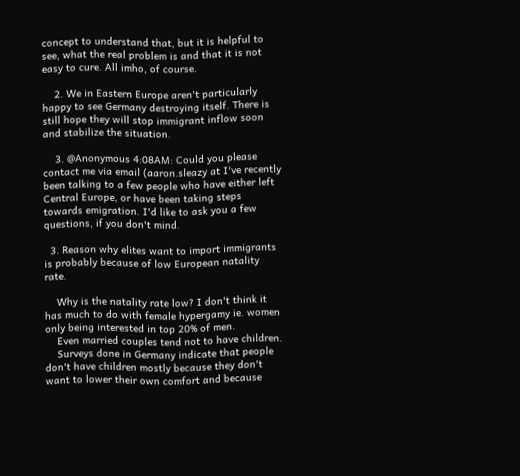concept to understand that, but it is helpful to see, what the real problem is and that it is not easy to cure. All imho, of course.

    2. We in Eastern Europe aren't particularly happy to see Germany destroying itself. There is still hope they will stop immigrant inflow soon and stabilize the situation.

    3. @Anonymous 4:08AM: Could you please contact me via email (aaron.sleazy at I've recently been talking to a few people who have either left Central Europe, or have been taking steps towards emigration. I'd like to ask you a few questions, if you don't mind.

  3. Reason why elites want to import immigrants is probably because of low European natality rate.

    Why is the natality rate low? I don't think it has much to do with female hypergamy ie. women only being interested in top 20% of men.
    Even married couples tend not to have children.
    Surveys done in Germany indicate that people don't have children mostly because they don't want to lower their own comfort and because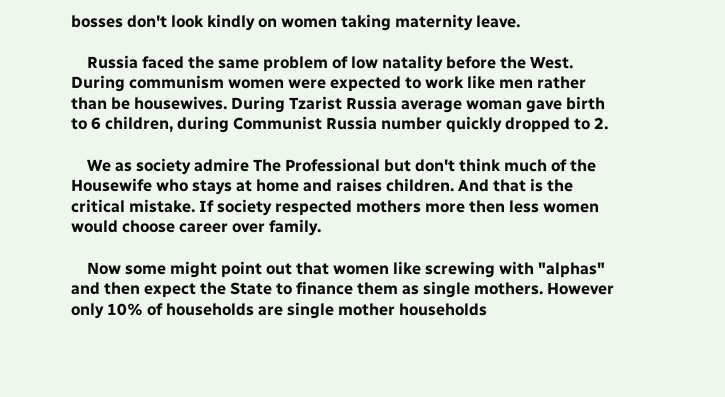bosses don't look kindly on women taking maternity leave.

    Russia faced the same problem of low natality before the West. During communism women were expected to work like men rather than be housewives. During Tzarist Russia average woman gave birth to 6 children, during Communist Russia number quickly dropped to 2.

    We as society admire The Professional but don't think much of the Housewife who stays at home and raises children. And that is the critical mistake. If society respected mothers more then less women would choose career over family.

    Now some might point out that women like screwing with "alphas" and then expect the State to finance them as single mothers. However only 10% of households are single mother households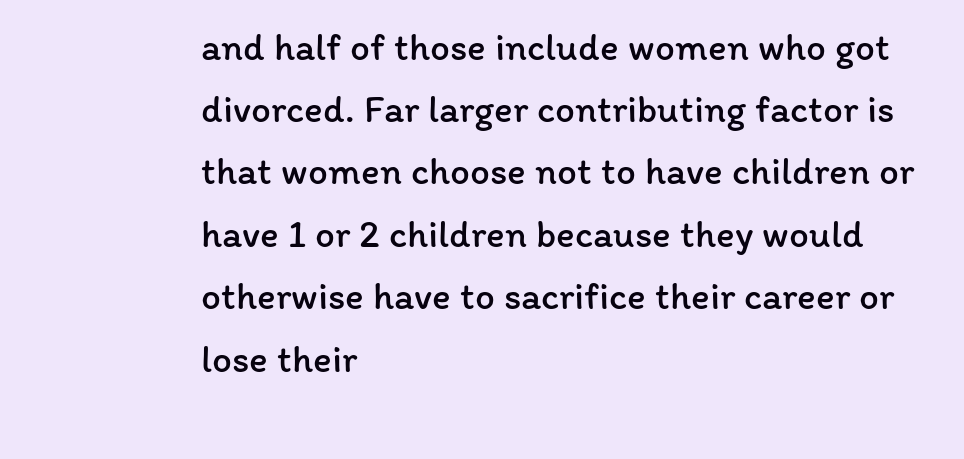and half of those include women who got divorced. Far larger contributing factor is that women choose not to have children or have 1 or 2 children because they would otherwise have to sacrifice their career or lose their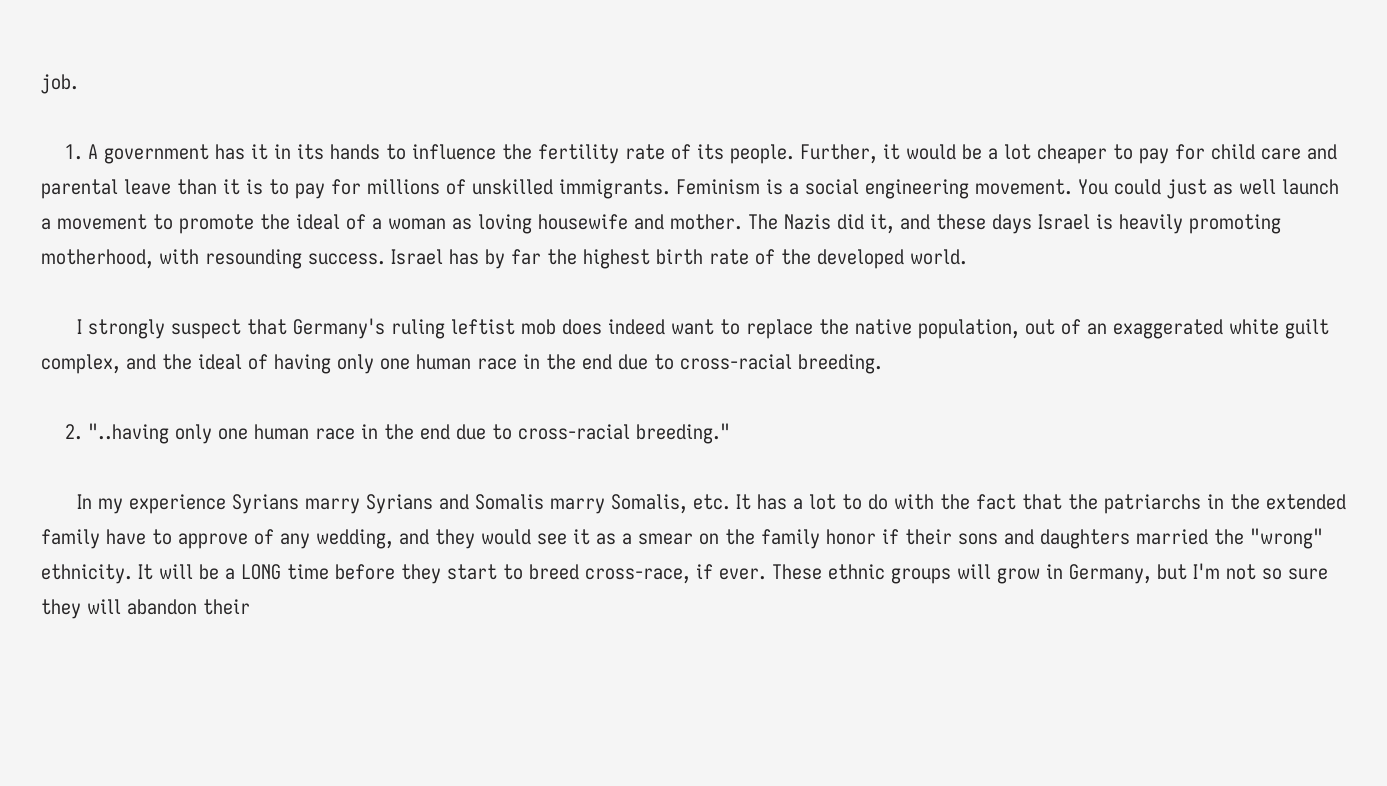job.

    1. A government has it in its hands to influence the fertility rate of its people. Further, it would be a lot cheaper to pay for child care and parental leave than it is to pay for millions of unskilled immigrants. Feminism is a social engineering movement. You could just as well launch a movement to promote the ideal of a woman as loving housewife and mother. The Nazis did it, and these days Israel is heavily promoting motherhood, with resounding success. Israel has by far the highest birth rate of the developed world.

      I strongly suspect that Germany's ruling leftist mob does indeed want to replace the native population, out of an exaggerated white guilt complex, and the ideal of having only one human race in the end due to cross-racial breeding.

    2. "..having only one human race in the end due to cross-racial breeding."

      In my experience Syrians marry Syrians and Somalis marry Somalis, etc. It has a lot to do with the fact that the patriarchs in the extended family have to approve of any wedding, and they would see it as a smear on the family honor if their sons and daughters married the "wrong" ethnicity. It will be a LONG time before they start to breed cross-race, if ever. These ethnic groups will grow in Germany, but I'm not so sure they will abandon their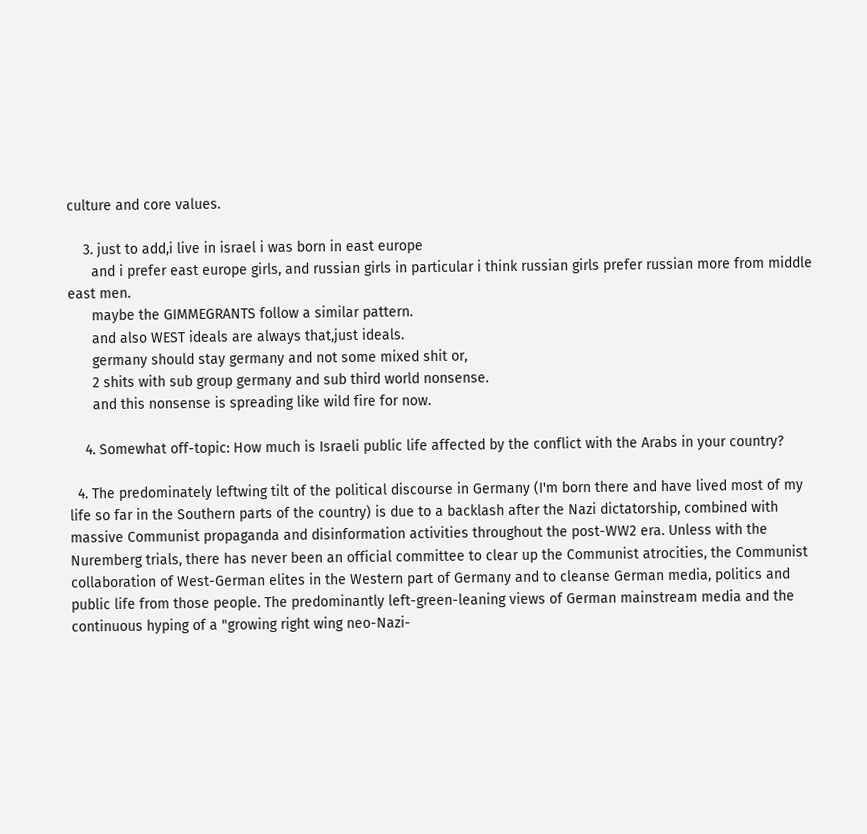culture and core values.

    3. just to add,i live in israel i was born in east europe
      and i prefer east europe girls, and russian girls in particular i think russian girls prefer russian more from middle east men.
      maybe the GIMMEGRANTS follow a similar pattern.
      and also WEST ideals are always that,just ideals.
      germany should stay germany and not some mixed shit or,
      2 shits with sub group germany and sub third world nonsense.
      and this nonsense is spreading like wild fire for now.

    4. Somewhat off-topic: How much is Israeli public life affected by the conflict with the Arabs in your country?

  4. The predominately leftwing tilt of the political discourse in Germany (I'm born there and have lived most of my life so far in the Southern parts of the country) is due to a backlash after the Nazi dictatorship, combined with massive Communist propaganda and disinformation activities throughout the post-WW2 era. Unless with the Nuremberg trials, there has never been an official committee to clear up the Communist atrocities, the Communist collaboration of West-German elites in the Western part of Germany and to cleanse German media, politics and public life from those people. The predominantly left-green-leaning views of German mainstream media and the continuous hyping of a "growing right wing neo-Nazi-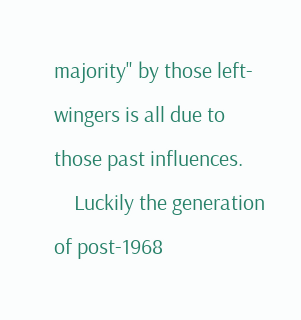majority" by those left-wingers is all due to those past influences.
    Luckily the generation of post-1968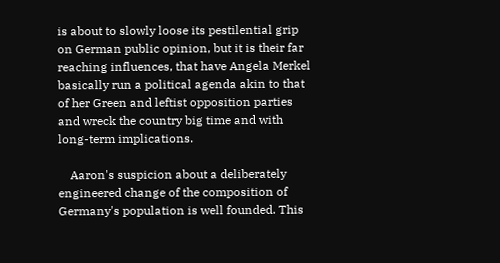is about to slowly loose its pestilential grip on German public opinion, but it is their far reaching influences, that have Angela Merkel basically run a political agenda akin to that of her Green and leftist opposition parties and wreck the country big time and with long-term implications.

    Aaron's suspicion about a deliberately engineered change of the composition of Germany's population is well founded. This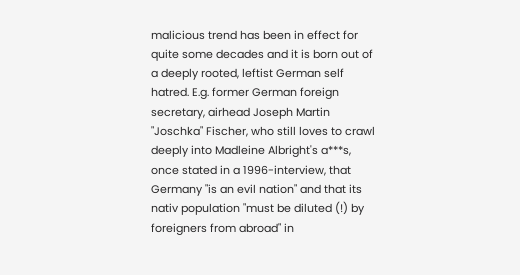malicious trend has been in effect for quite some decades and it is born out of a deeply rooted, leftist German self hatred. E.g. former German foreign secretary, airhead Joseph Martin "Joschka" Fischer, who still loves to crawl deeply into Madleine Albright's a***s, once stated in a 1996-interview, that Germany "is an evil nation" and that its nativ population "must be diluted (!) by foreigners from abroad" in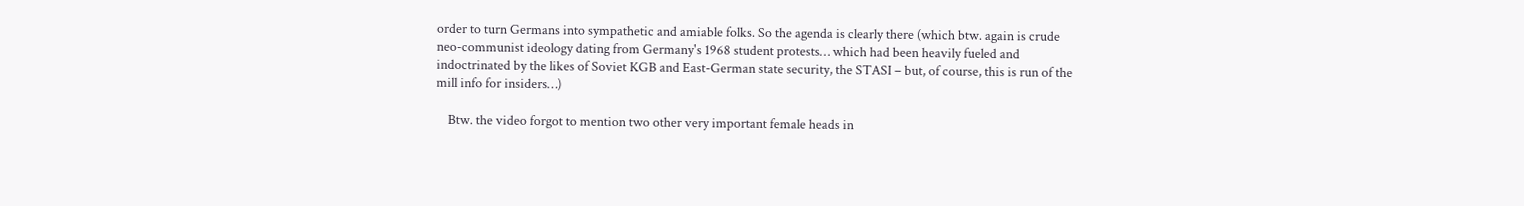order to turn Germans into sympathetic and amiable folks. So the agenda is clearly there (which btw. again is crude neo-communist ideology dating from Germany's 1968 student protests… which had been heavily fueled and indoctrinated by the likes of Soviet KGB and East-German state security, the STASI – but, of course, this is run of the mill info for insiders…)

    Btw. the video forgot to mention two other very important female heads in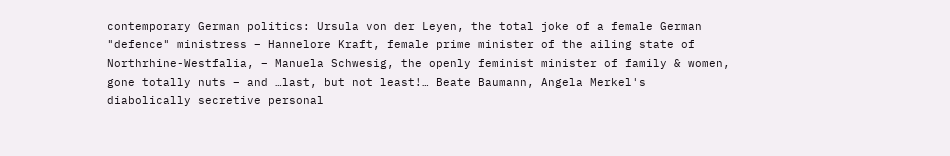contemporary German politics: Ursula von der Leyen, the total joke of a female German "defence" ministress – Hannelore Kraft, female prime minister of the ailing state of Northrhine-Westfalia, – Manuela Schwesig, the openly feminist minister of family & women, gone totally nuts – and …last, but not least!… Beate Baumann, Angela Merkel's diabolically secretive personal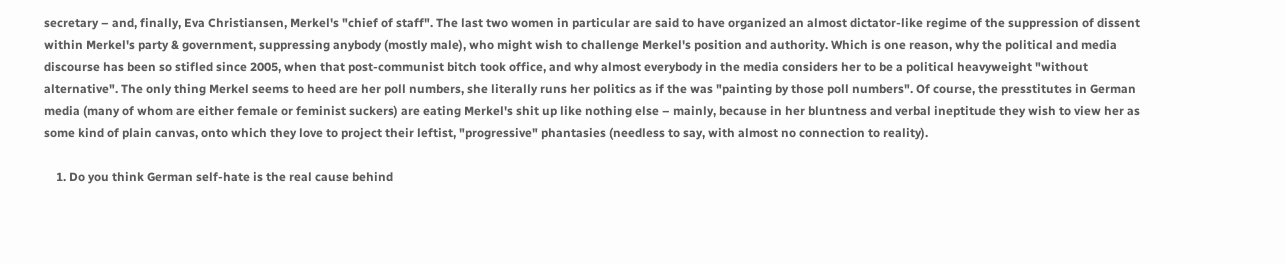secretary – and, finally, Eva Christiansen, Merkel's "chief of staff". The last two women in particular are said to have organized an almost dictator-like regime of the suppression of dissent within Merkel's party & government, suppressing anybody (mostly male), who might wish to challenge Merkel's position and authority. Which is one reason, why the political and media discourse has been so stifled since 2005, when that post-communist bitch took office, and why almost everybody in the media considers her to be a political heavyweight "without alternative". The only thing Merkel seems to heed are her poll numbers, she literally runs her politics as if the was "painting by those poll numbers". Of course, the presstitutes in German media (many of whom are either female or feminist suckers) are eating Merkel's shit up like nothing else – mainly, because in her bluntness and verbal ineptitude they wish to view her as some kind of plain canvas, onto which they love to project their leftist, "progressive" phantasies (needless to say, with almost no connection to reality).

    1. Do you think German self-hate is the real cause behind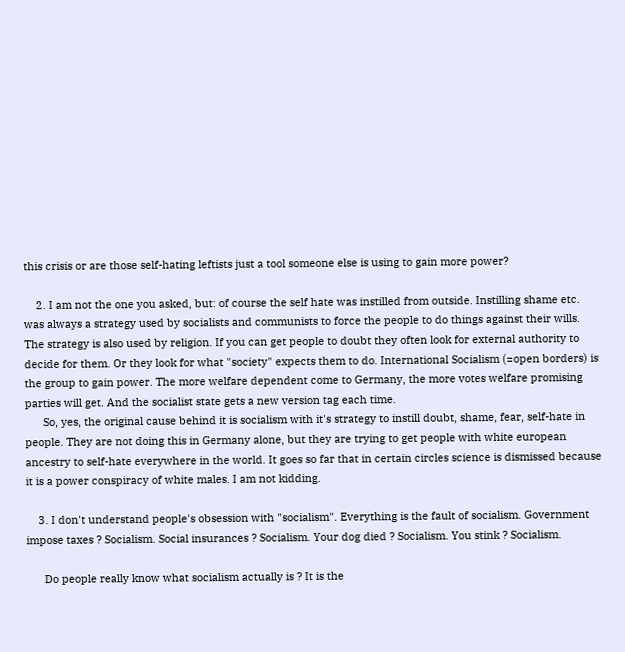this crisis or are those self-hating leftists just a tool someone else is using to gain more power?

    2. I am not the one you asked, but: of course the self hate was instilled from outside. Instilling shame etc. was always a strategy used by socialists and communists to force the people to do things against their wills. The strategy is also used by religion. If you can get people to doubt they often look for external authority to decide for them. Or they look for what "society" expects them to do. International Socialism (=open borders) is the group to gain power. The more welfare dependent come to Germany, the more votes welfare promising parties will get. And the socialist state gets a new version tag each time.
      So, yes, the original cause behind it is socialism with it's strategy to instill doubt, shame, fear, self-hate in people. They are not doing this in Germany alone, but they are trying to get people with white european ancestry to self-hate everywhere in the world. It goes so far that in certain circles science is dismissed because it is a power conspiracy of white males. I am not kidding.

    3. I don't understand people's obsession with "socialism". Everything is the fault of socialism. Government impose taxes ? Socialism. Social insurances ? Socialism. Your dog died ? Socialism. You stink ? Socialism.

      Do people really know what socialism actually is ? It is the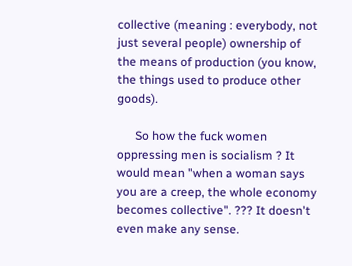collective (meaning : everybody, not just several people) ownership of the means of production (you know, the things used to produce other goods).

      So how the fuck women oppressing men is socialism ? It would mean "when a woman says you are a creep, the whole economy becomes collective". ??? It doesn't even make any sense.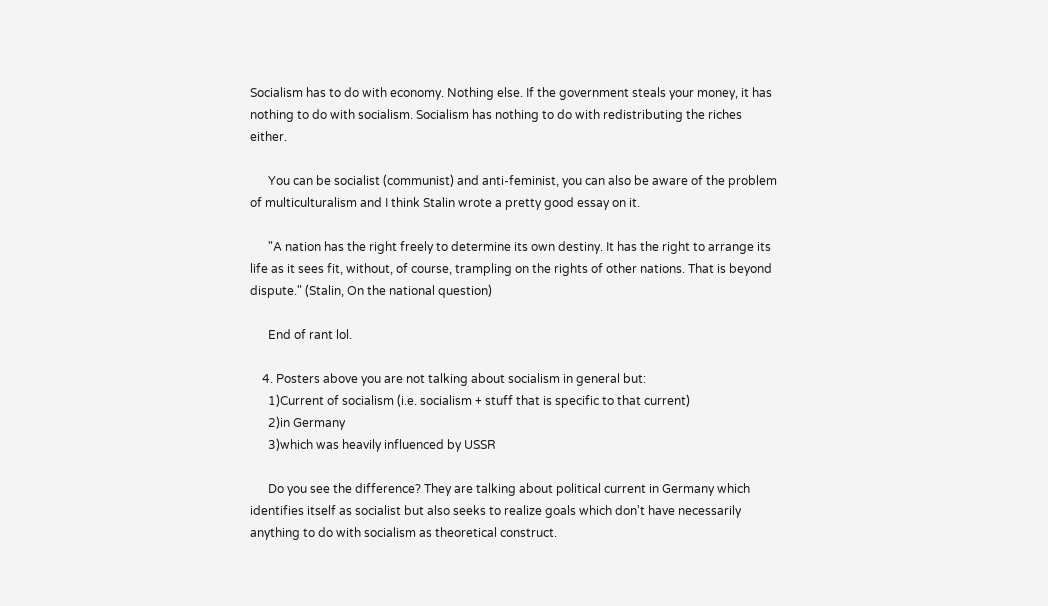Socialism has to do with economy. Nothing else. If the government steals your money, it has nothing to do with socialism. Socialism has nothing to do with redistributing the riches either.

      You can be socialist (communist) and anti-feminist, you can also be aware of the problem of multiculturalism and I think Stalin wrote a pretty good essay on it.

      "A nation has the right freely to determine its own destiny. It has the right to arrange its life as it sees fit, without, of course, trampling on the rights of other nations. That is beyond dispute." (Stalin, On the national question)

      End of rant lol.

    4. Posters above you are not talking about socialism in general but:
      1)Current of socialism (i.e. socialism + stuff that is specific to that current)
      2)in Germany
      3)which was heavily influenced by USSR

      Do you see the difference? They are talking about political current in Germany which identifies itself as socialist but also seeks to realize goals which don't have necessarily anything to do with socialism as theoretical construct.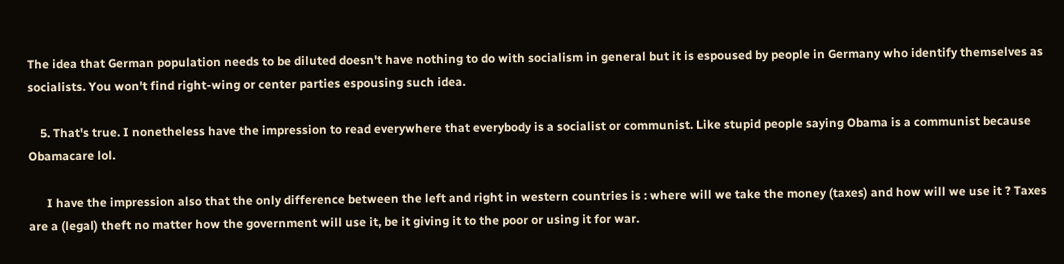The idea that German population needs to be diluted doesn't have nothing to do with socialism in general but it is espoused by people in Germany who identify themselves as socialists. You won't find right-wing or center parties espousing such idea.

    5. That's true. I nonetheless have the impression to read everywhere that everybody is a socialist or communist. Like stupid people saying Obama is a communist because Obamacare lol.

      I have the impression also that the only difference between the left and right in western countries is : where will we take the money (taxes) and how will we use it ? Taxes are a (legal) theft no matter how the government will use it, be it giving it to the poor or using it for war.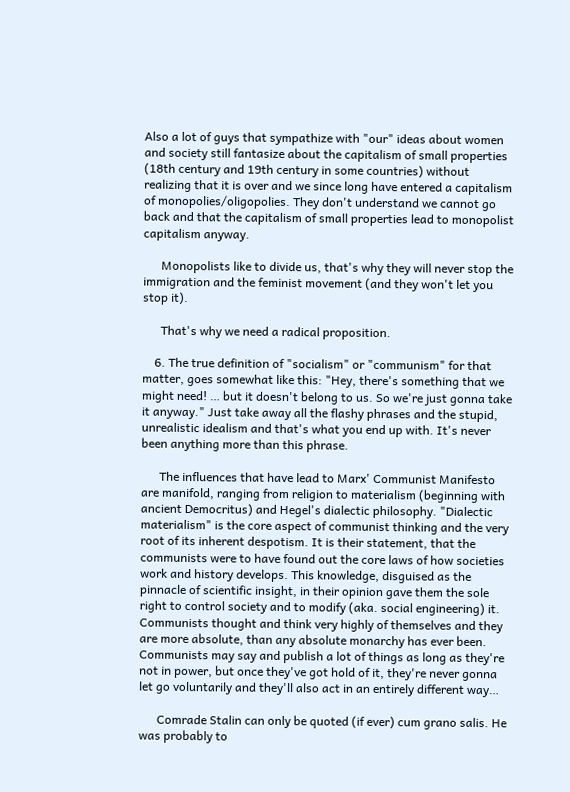Also a lot of guys that sympathize with "our" ideas about women and society still fantasize about the capitalism of small properties (18th century and 19th century in some countries) without realizing that it is over and we since long have entered a capitalism of monopolies/oligopolies. They don't understand we cannot go back and that the capitalism of small properties lead to monopolist capitalism anyway.

      Monopolists like to divide us, that's why they will never stop the immigration and the feminist movement (and they won't let you stop it).

      That's why we need a radical proposition.

    6. The true definition of "socialism" or "communism" for that matter, goes somewhat like this: "Hey, there's something that we might need! … but it doesn't belong to us. So we're just gonna take it anyway." Just take away all the flashy phrases and the stupid, unrealistic idealism and that's what you end up with. It's never been anything more than this phrase.

      The influences that have lead to Marx' Communist Manifesto are manifold, ranging from religion to materialism (beginning with ancient Democritus) and Hegel's dialectic philosophy. "Dialectic materialism" is the core aspect of communist thinking and the very root of its inherent despotism. It is their statement, that the communists were to have found out the core laws of how societies work and history develops. This knowledge, disguised as the pinnacle of scientific insight, in their opinion gave them the sole right to control society and to modify (aka. social engineering) it. Communists thought and think very highly of themselves and they are more absolute, than any absolute monarchy has ever been. Communists may say and publish a lot of things as long as they're not in power, but once they've got hold of it, they're never gonna let go voluntarily and they'll also act in an entirely different way…

      Comrade Stalin can only be quoted (if ever) cum grano salis. He was probably to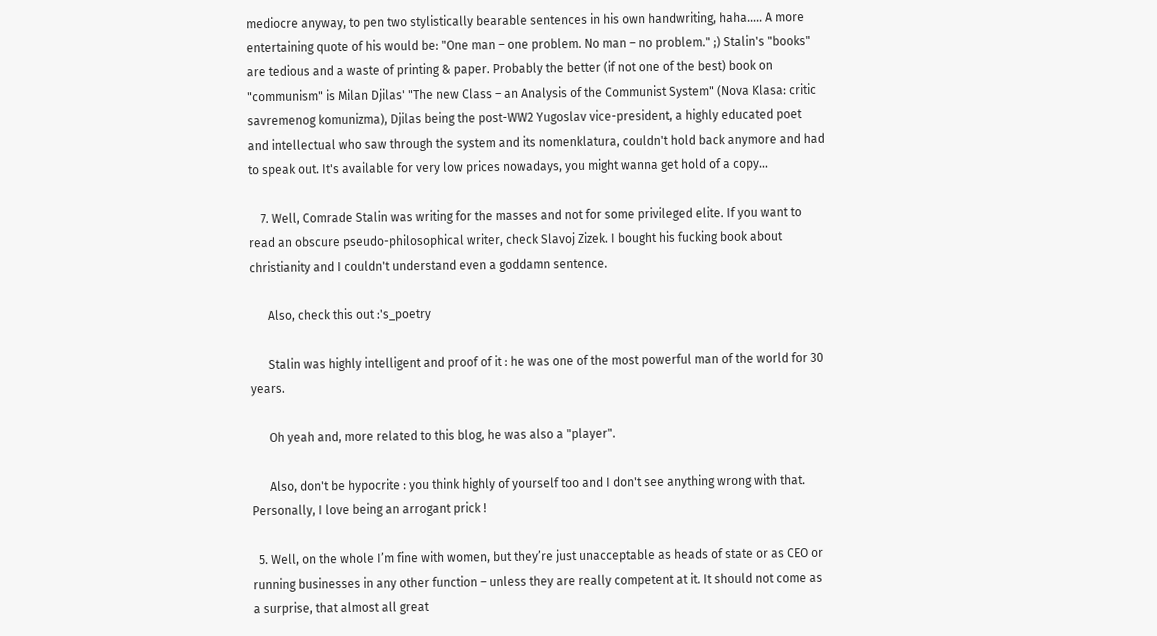mediocre anyway, to pen two stylistically bearable sentences in his own handwriting, haha….. A more entertaining quote of his would be: "One man – one problem. No man – no problem." ;) Stalin's "books" are tedious and a waste of printing & paper. Probably the better (if not one of the best) book on "communism" is Milan Djilas' "The new Class – an Analysis of the Communist System" (Nova Klasa: critic savremenog komunizma), Djilas being the post-WW2 Yugoslav vice-president, a highly educated poet and intellectual who saw through the system and its nomenklatura, couldn't hold back anymore and had to speak out. It's available for very low prices nowadays, you might wanna get hold of a copy…

    7. Well, Comrade Stalin was writing for the masses and not for some privileged elite. If you want to read an obscure pseudo-philosophical writer, check Slavoj Zizek. I bought his fucking book about christianity and I couldn't understand even a goddamn sentence.

      Also, check this out :'s_poetry

      Stalin was highly intelligent and proof of it : he was one of the most powerful man of the world for 30 years.

      Oh yeah and, more related to this blog, he was also a "player".

      Also, don't be hypocrite : you think highly of yourself too and I don't see anything wrong with that. Personally, I love being an arrogant prick !

  5. Well, on the whole I’m fine with women, but they’re just unacceptable as heads of state or as CEO or running businesses in any other function – unless they are really competent at it. It should not come as a surprise, that almost all great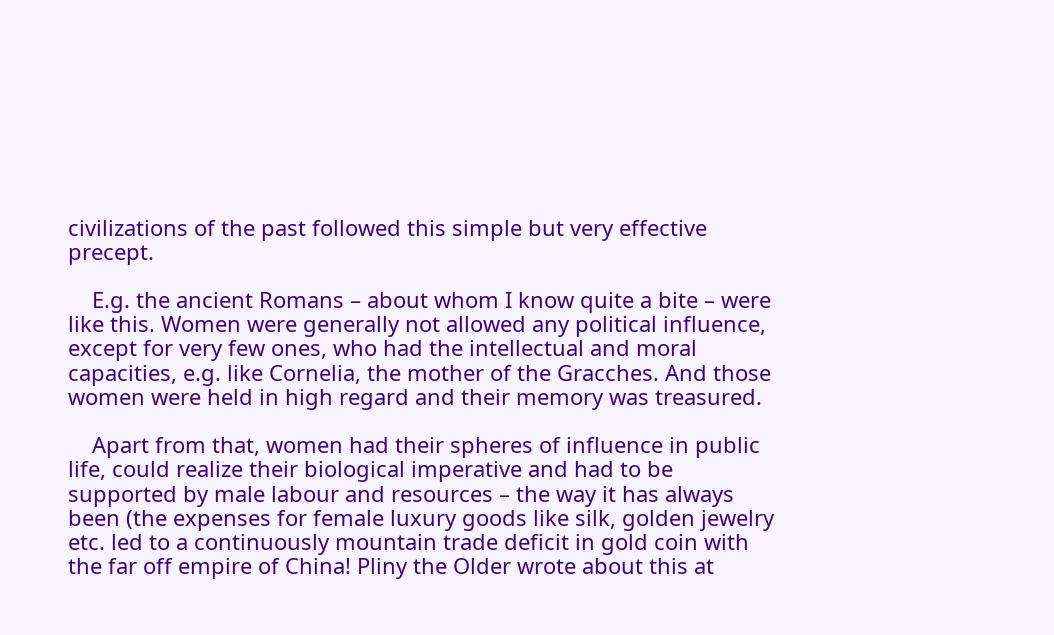civilizations of the past followed this simple but very effective precept.

    E.g. the ancient Romans – about whom I know quite a bite – were like this. Women were generally not allowed any political influence, except for very few ones, who had the intellectual and moral capacities, e.g. like Cornelia, the mother of the Gracches. And those women were held in high regard and their memory was treasured.

    Apart from that, women had their spheres of influence in public life, could realize their biological imperative and had to be supported by male labour and resources – the way it has always been (the expenses for female luxury goods like silk, golden jewelry etc. led to a continuously mountain trade deficit in gold coin with the far off empire of China! Pliny the Older wrote about this at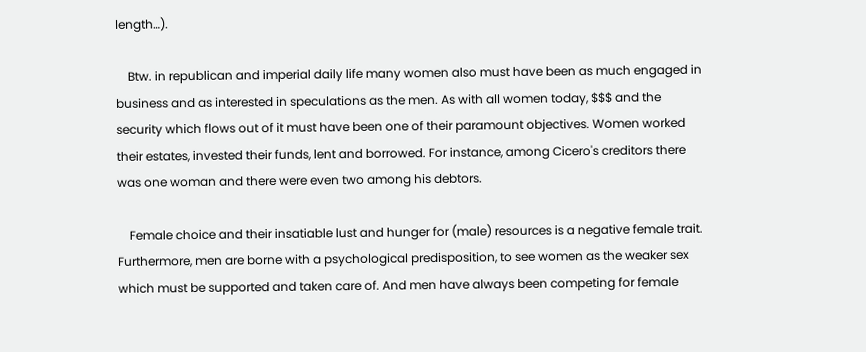length…).

    Btw. in republican and imperial daily life many women also must have been as much engaged in business and as interested in speculations as the men. As with all women today, $$$ and the security which flows out of it must have been one of their paramount objectives. Women worked their estates, invested their funds, lent and borrowed. For instance, among Cicero's creditors there was one woman and there were even two among his debtors.

    Female choice and their insatiable lust and hunger for (male) resources is a negative female trait. Furthermore, men are borne with a psychological predisposition, to see women as the weaker sex which must be supported and taken care of. And men have always been competing for female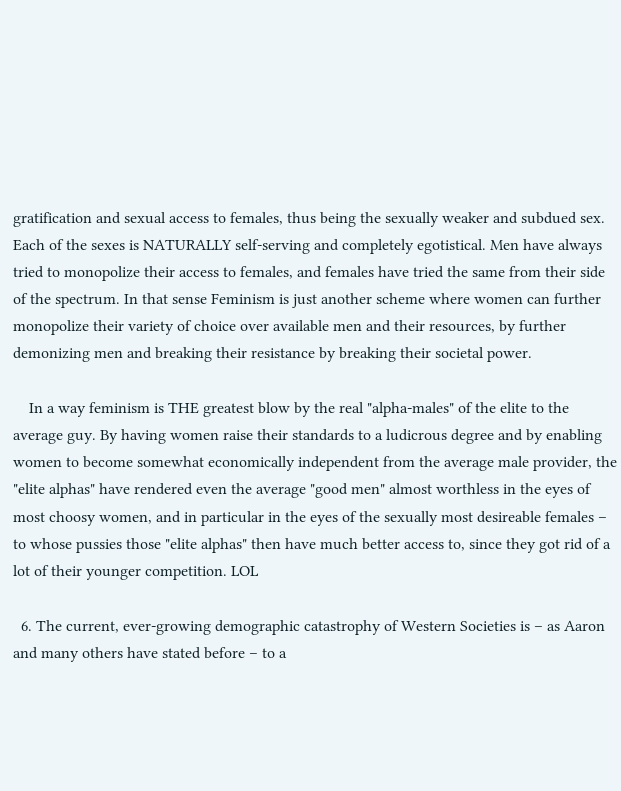gratification and sexual access to females, thus being the sexually weaker and subdued sex. Each of the sexes is NATURALLY self-serving and completely egotistical. Men have always tried to monopolize their access to females, and females have tried the same from their side of the spectrum. In that sense Feminism is just another scheme where women can further monopolize their variety of choice over available men and their resources, by further demonizing men and breaking their resistance by breaking their societal power.

    In a way feminism is THE greatest blow by the real "alpha-males" of the elite to the average guy. By having women raise their standards to a ludicrous degree and by enabling women to become somewhat economically independent from the average male provider, the "elite alphas" have rendered even the average "good men" almost worthless in the eyes of most choosy women, and in particular in the eyes of the sexually most desireable females – to whose pussies those "elite alphas" then have much better access to, since they got rid of a lot of their younger competition. LOL

  6. The current, ever-growing demographic catastrophy of Western Societies is – as Aaron and many others have stated before – to a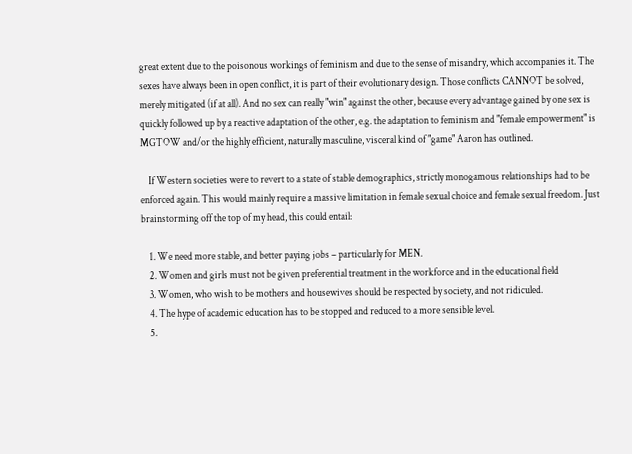great extent due to the poisonous workings of feminism and due to the sense of misandry, which accompanies it. The sexes have always been in open conflict, it is part of their evolutionary design. Those conflicts CANNOT be solved, merely mitigated (if at all). And no sex can really "win" against the other, because every advantage gained by one sex is quickly followed up by a reactive adaptation of the other, e.g. the adaptation to feminism and "female empowerment" is MGTOW and/or the highly efficient, naturally masculine, visceral kind of "game" Aaron has outlined.

    If Western societies were to revert to a state of stable demographics, strictly monogamous relationships had to be enforced again. This would mainly require a massive limitation in female sexual choice and female sexual freedom. Just brainstorming off the top of my head, this could entail:

    1. We need more stable, and better paying jobs – particularly for MEN.
    2. Women and girls must not be given preferential treatment in the workforce and in the educational field
    3. Women, who wish to be mothers and housewives should be respected by society, and not ridiculed.
    4. The hype of academic education has to be stopped and reduced to a more sensible level.
    5.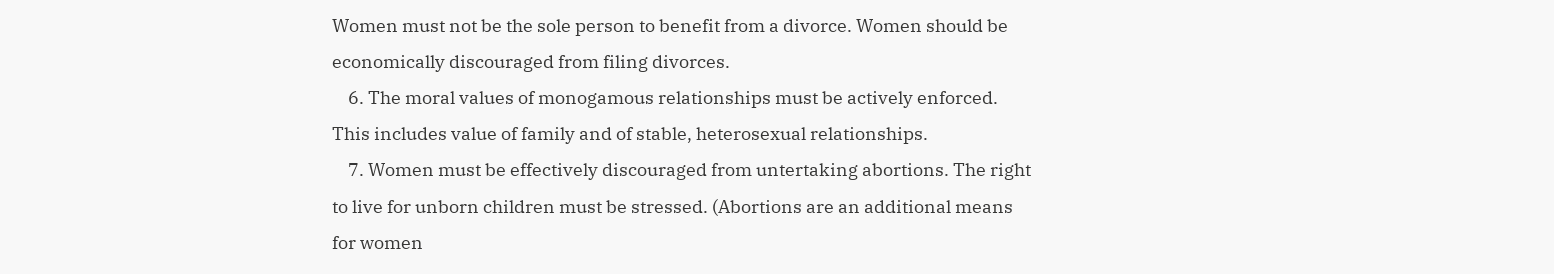Women must not be the sole person to benefit from a divorce. Women should be economically discouraged from filing divorces.
    6. The moral values of monogamous relationships must be actively enforced. This includes value of family and of stable, heterosexual relationships.
    7. Women must be effectively discouraged from untertaking abortions. The right to live for unborn children must be stressed. (Abortions are an additional means for women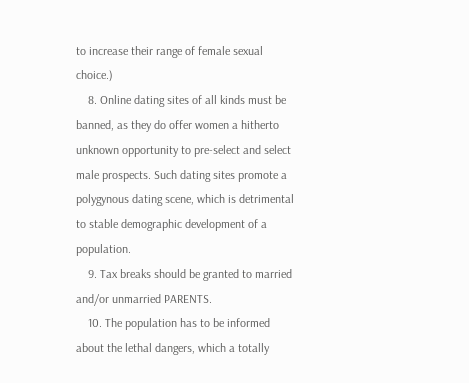to increase their range of female sexual choice.)
    8. Online dating sites of all kinds must be banned, as they do offer women a hitherto unknown opportunity to pre-select and select male prospects. Such dating sites promote a polygynous dating scene, which is detrimental to stable demographic development of a population.
    9. Tax breaks should be granted to married and/or unmarried PARENTS.
    10. The population has to be informed about the lethal dangers, which a totally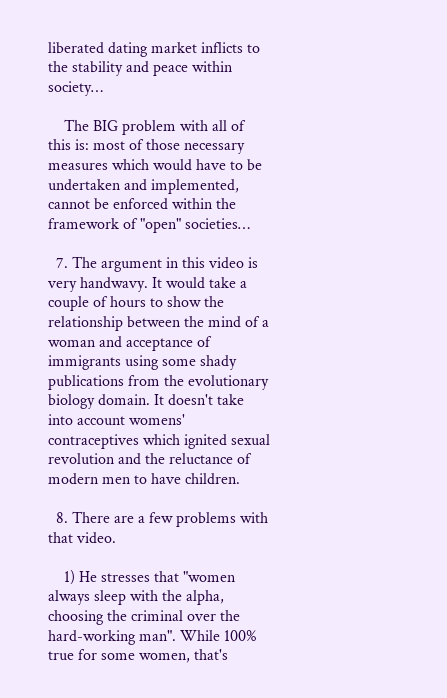liberated dating market inflicts to the stability and peace within society…

    The BIG problem with all of this is: most of those necessary measures which would have to be undertaken and implemented, cannot be enforced within the framework of "open" societies…

  7. The argument in this video is very handwavy. It would take a couple of hours to show the relationship between the mind of a woman and acceptance of immigrants using some shady publications from the evolutionary biology domain. It doesn't take into account womens' contraceptives which ignited sexual revolution and the reluctance of modern men to have children.

  8. There are a few problems with that video.

    1) He stresses that "women always sleep with the alpha, choosing the criminal over the hard-working man". While 100% true for some women, that's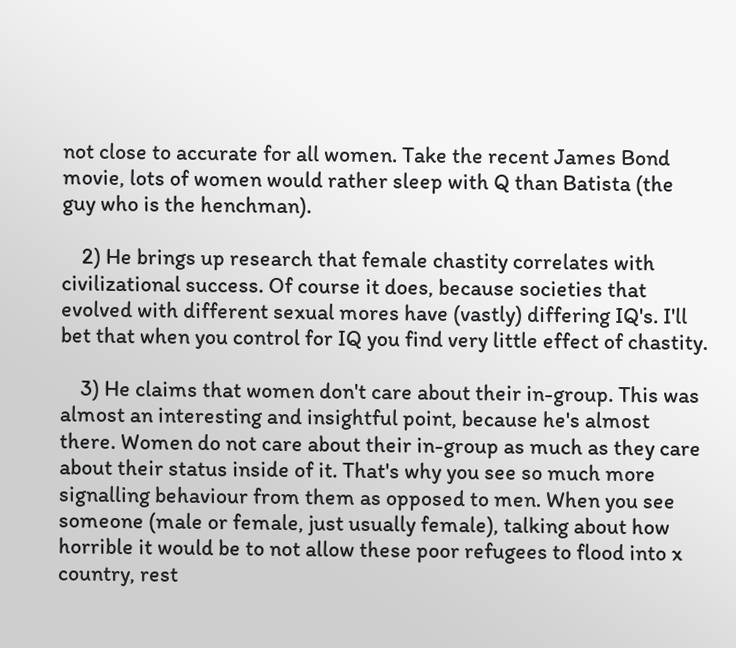not close to accurate for all women. Take the recent James Bond movie, lots of women would rather sleep with Q than Batista (the guy who is the henchman).

    2) He brings up research that female chastity correlates with civilizational success. Of course it does, because societies that evolved with different sexual mores have (vastly) differing IQ's. I'll bet that when you control for IQ you find very little effect of chastity.

    3) He claims that women don't care about their in-group. This was almost an interesting and insightful point, because he's almost there. Women do not care about their in-group as much as they care about their status inside of it. That's why you see so much more signalling behaviour from them as opposed to men. When you see someone (male or female, just usually female), talking about how horrible it would be to not allow these poor refugees to flood into x country, rest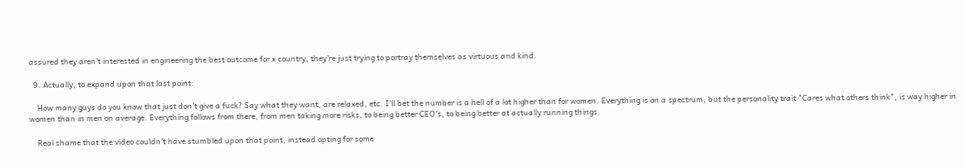assured they aren't interested in engineering the best outcome for x country, they're just trying to portray themselves as virtuous and kind.

  9. Actually, to expand upon that last point:

    How many guys do you know that just don't give a fuck? Say what they want, are relaxed, etc. I'll bet the number is a hell of a lot higher than for women. Everything is on a spectrum, but the personality trait "Cares what others think", is way higher in women than in men on average. Everything follows from there, from men taking more risks, to being better CEO's, to being better at actually running things.

    Real shame that the video couldn't have stumbled upon that point, instead opting for some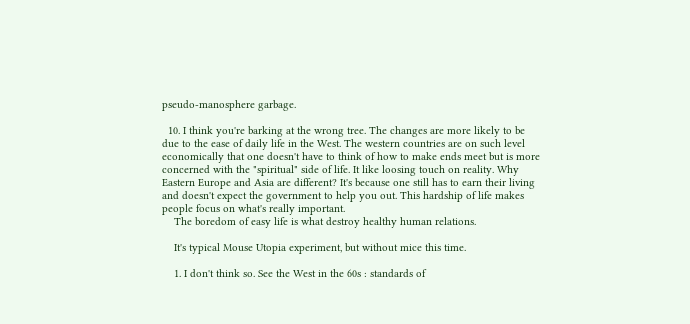pseudo-manosphere garbage.

  10. I think you're barking at the wrong tree. The changes are more likely to be due to the ease of daily life in the West. The western countries are on such level economically that one doesn't have to think of how to make ends meet but is more concerned with the "spiritual" side of life. It like loosing touch on reality. Why Eastern Europe and Asia are different? It's because one still has to earn their living and doesn't expect the government to help you out. This hardship of life makes people focus on what's really important.
    The boredom of easy life is what destroy healthy human relations.

    It's typical Mouse Utopia experiment, but without mice this time.

    1. I don't think so. See the West in the 60s : standards of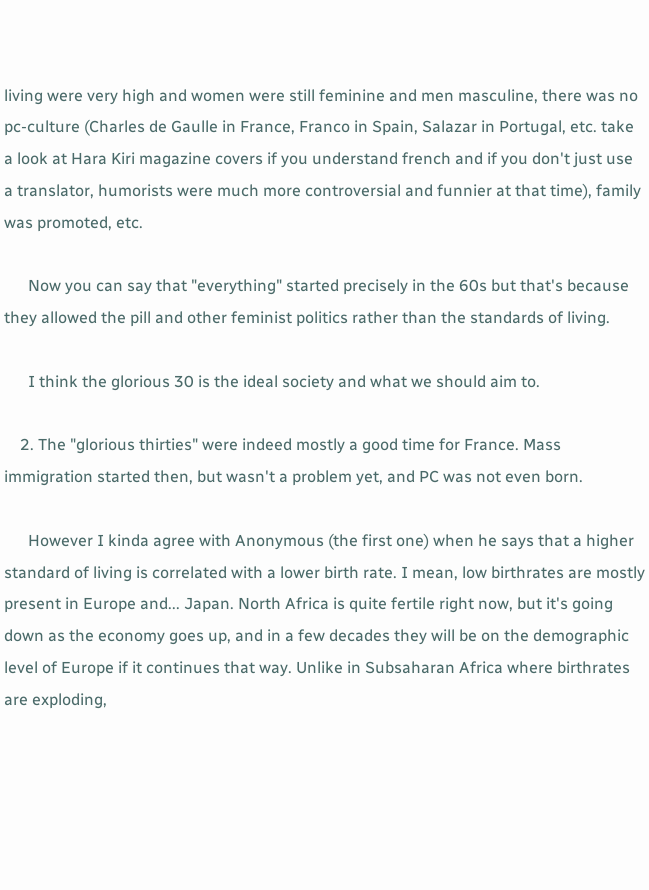living were very high and women were still feminine and men masculine, there was no pc-culture (Charles de Gaulle in France, Franco in Spain, Salazar in Portugal, etc. take a look at Hara Kiri magazine covers if you understand french and if you don't just use a translator, humorists were much more controversial and funnier at that time), family was promoted, etc.

      Now you can say that "everything" started precisely in the 60s but that's because they allowed the pill and other feminist politics rather than the standards of living.

      I think the glorious 30 is the ideal society and what we should aim to.

    2. The "glorious thirties" were indeed mostly a good time for France. Mass immigration started then, but wasn't a problem yet, and PC was not even born.

      However I kinda agree with Anonymous (the first one) when he says that a higher standard of living is correlated with a lower birth rate. I mean, low birthrates are mostly present in Europe and... Japan. North Africa is quite fertile right now, but it's going down as the economy goes up, and in a few decades they will be on the demographic level of Europe if it continues that way. Unlike in Subsaharan Africa where birthrates are exploding,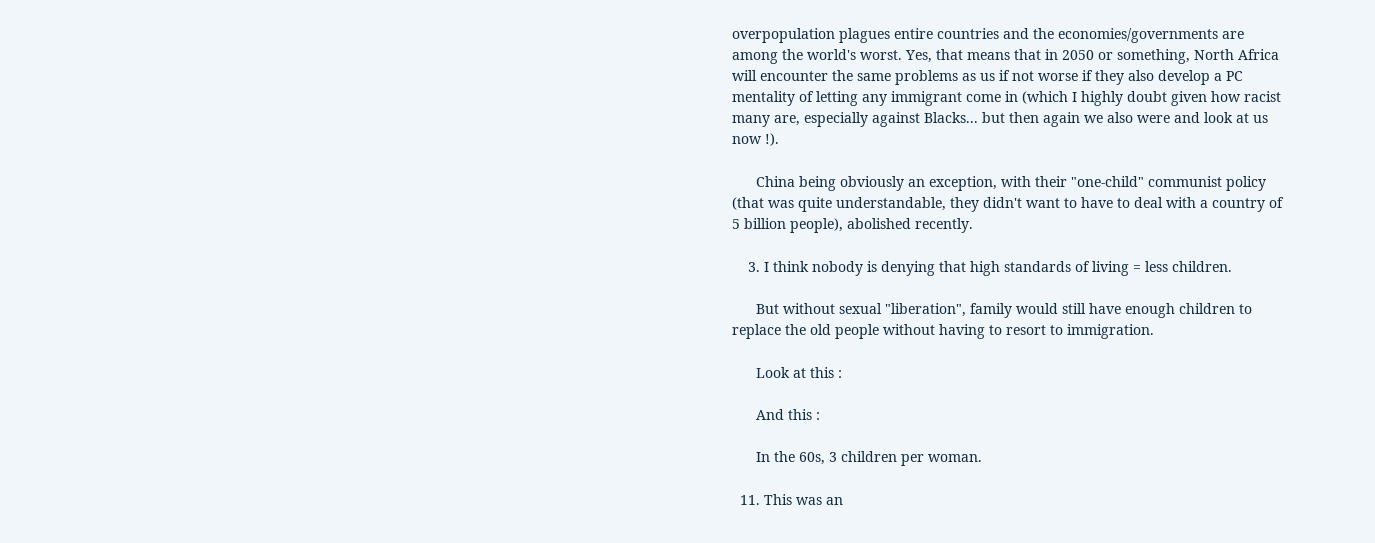overpopulation plagues entire countries and the economies/governments are among the world's worst. Yes, that means that in 2050 or something, North Africa will encounter the same problems as us if not worse if they also develop a PC mentality of letting any immigrant come in (which I highly doubt given how racist many are, especially against Blacks... but then again we also were and look at us now !).

      China being obviously an exception, with their "one-child" communist policy (that was quite understandable, they didn't want to have to deal with a country of 5 billion people), abolished recently.

    3. I think nobody is denying that high standards of living = less children.

      But without sexual "liberation", family would still have enough children to replace the old people without having to resort to immigration.

      Look at this :

      And this :

      In the 60s, 3 children per woman.

  11. This was an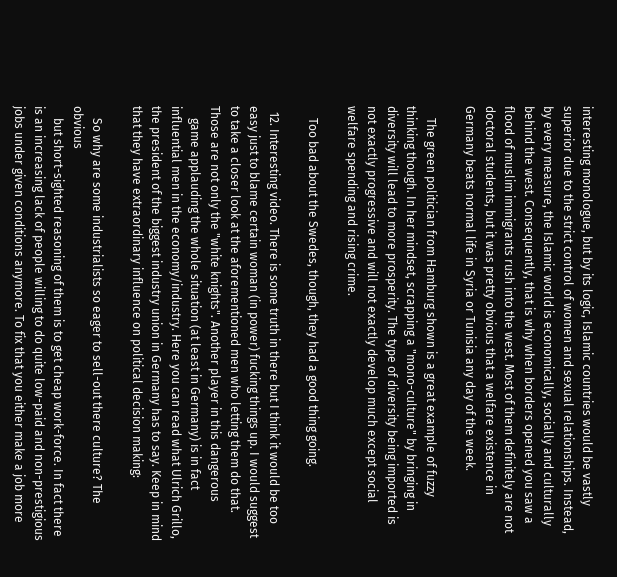interesting monologue, but by its logic, Islamic countries would be vastly superior due to the strict control of women and sexual relationships. Instead, by every measure, the Islamic world is economically, socially and culturally behind the west. Consequently, that is why when borders opened you saw a flood of muslim immigrants rush into the west. Most of them definitely are not doctoral students, but it was pretty obvious that a welfare existence in Germany beats normal life in Syria or Tunisia any day of the week.

    The green politician from Hamburg shown is a great example of fuzzy thinking though. In her mindset, scrapping a "mono-culture" by bringing in diversity will lead to more prosperity. The type of diversity being imported is not exactly progressive and will not exactly develop much except social welfare spending and rising crime.

    Too bad about the Swedes, though, they had a good thing going.

  12. Interesting video. There is some truth in there but I think it would be too easy just to blame certain woman (in power) fucking things up. I would suggest to take a closer look at the aforementioned men who letting them do that. Those are not only the "white knights". Another player in this dangerous
    game applauding the whole situation (at least in Germany) is in fact influential men in the economy/industry. Here you can read what Ulrich Grillo, the president of the biggest industry union in Germany has to say. Keep in mind that they have extraordinary influence on political decision making:

    So why are some industrialists so eager to sell-out there culture? The obvious
    but short-sighted reasoning of them is to get cheap work-force. In fact there is an increasing lack of people willing to do quite low-paid and non-prestigious jobs under given conditions anymore. To fix that you either make a job more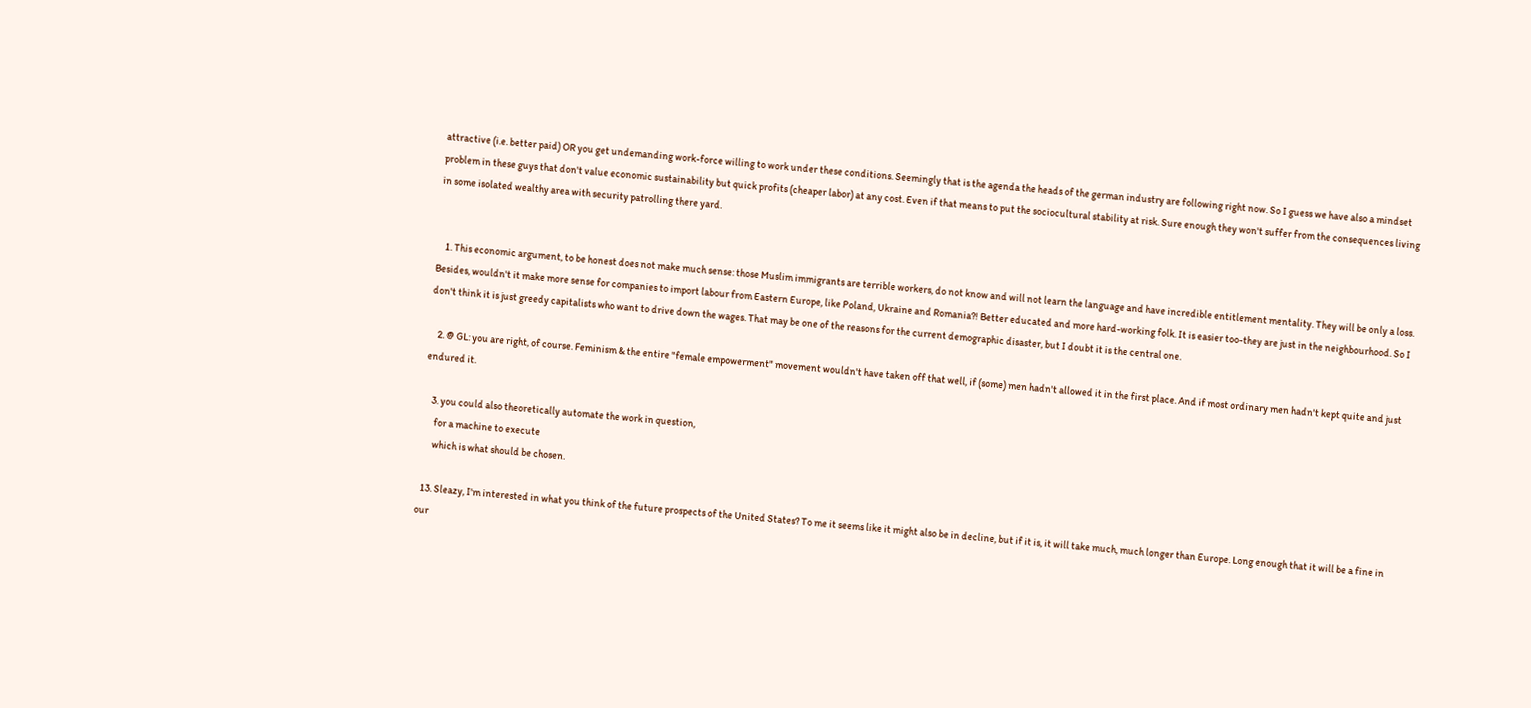attractive (i.e. better paid) OR you get undemanding work-force willing to work under these conditions. Seemingly that is the agenda the heads of the german industry are following right now. So I guess we have also a mindset problem in these guys that don't value economic sustainability but quick profits (cheaper labor) at any cost. Even if that means to put the sociocultural stability at risk. Sure enough they won't suffer from the consequences living in some isolated wealthy area with security patrolling there yard.


    1. This economic argument, to be honest does not make much sense: those Muslim immigrants are terrible workers, do not know and will not learn the language and have incredible entitlement mentality. They will be only a loss. Besides, wouldn't it make more sense for companies to import labour from Eastern Europe, like Poland, Ukraine and Romania?! Better educated and more hard-working folk. It is easier too-they are just in the neighbourhood. So I don't think it is just greedy capitalists who want to drive down the wages. That may be one of the reasons for the current demographic disaster, but I doubt it is the central one.

    2. @ GL: you are right, of course. Feminism & the entire "female empowerment" movement wouldn't have taken off that well, if (some) men hadn't allowed it in the first place. And if most ordinary men hadn't kept quite and just endured it.

    3. you could also theoretically automate the work in question,
      for a machine to execute
      which is what should be chosen.

  13. Sleazy, I'm interested in what you think of the future prospects of the United States? To me it seems like it might also be in decline, but if it is, it will take much, much longer than Europe. Long enough that it will be a fine in our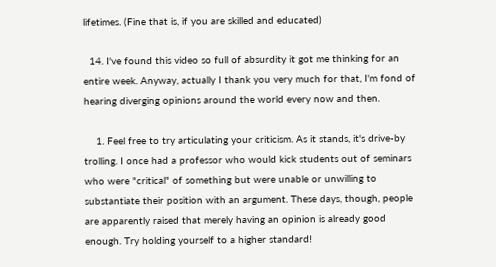lifetimes. (Fine that is, if you are skilled and educated)

  14. I've found this video so full of absurdity it got me thinking for an entire week. Anyway, actually I thank you very much for that, I'm fond of hearing diverging opinions around the world every now and then.

    1. Feel free to try articulating your criticism. As it stands, it's drive-by trolling. I once had a professor who would kick students out of seminars who were "critical" of something but were unable or unwilling to substantiate their position with an argument. These days, though, people are apparently raised that merely having an opinion is already good enough. Try holding yourself to a higher standard!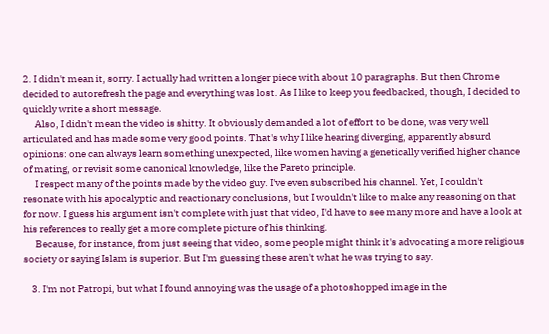2. I didn't mean it, sorry. I actually had written a longer piece with about 10 paragraphs. But then Chrome decided to autorefresh the page and everything was lost. As I like to keep you feedbacked, though, I decided to quickly write a short message.
      Also, I didn't mean the video is shitty. It obviously demanded a lot of effort to be done, was very well articulated and has made some very good points. That's why I like hearing diverging, apparently absurd opinions: one can always learn something unexpected, like women having a genetically verified higher chance of mating, or revisit some canonical knowledge, like the Pareto principle.
      I respect many of the points made by the video guy. I've even subscribed his channel. Yet, I couldn't resonate with his apocalyptic and reactionary conclusions, but I wouldn't like to make any reasoning on that for now. I guess his argument isn't complete with just that video, I'd have to see many more and have a look at his references to really get a more complete picture of his thinking.
      Because, for instance, from just seeing that video, some people might think it's advocating a more religious society or saying Islam is superior. But I'm guessing these aren't what he was trying to say.

    3. I'm not Patropi, but what I found annoying was the usage of a photoshopped image in the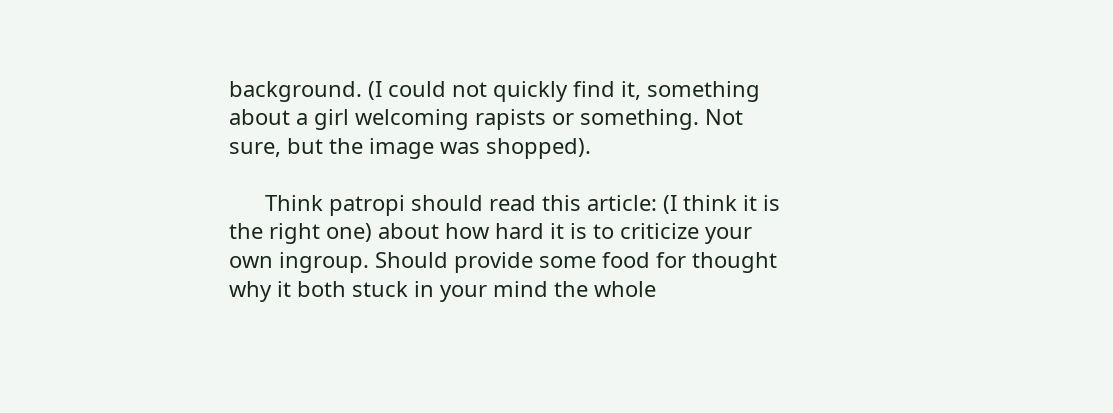background. (I could not quickly find it, something about a girl welcoming rapists or something. Not sure, but the image was shopped).

      Think patropi should read this article: (I think it is the right one) about how hard it is to criticize your own ingroup. Should provide some food for thought why it both stuck in your mind the whole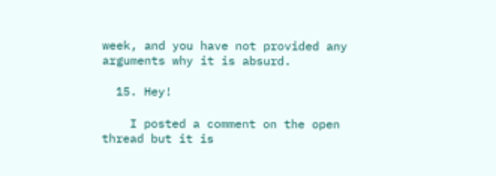week, and you have not provided any arguments why it is absurd.

  15. Hey!

    I posted a comment on the open thread but it is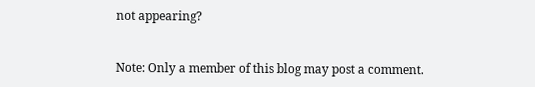not appearing?


Note: Only a member of this blog may post a comment.